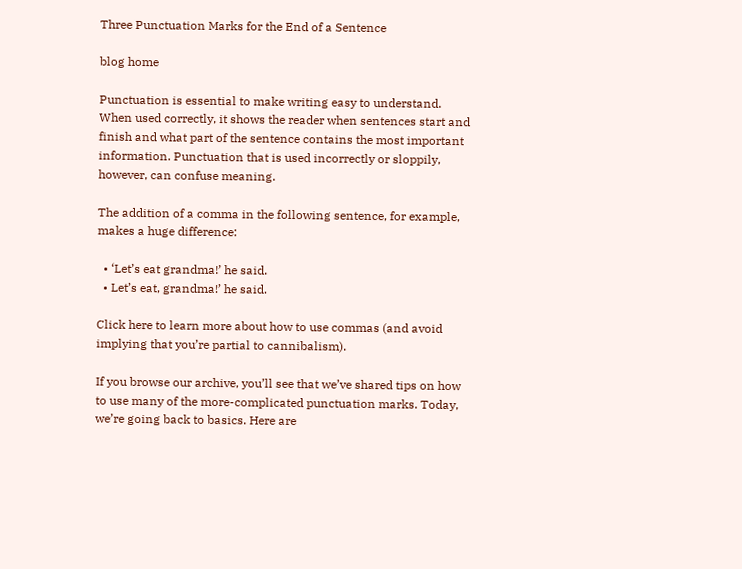Three Punctuation Marks for the End of a Sentence

blog home

Punctuation is essential to make writing easy to understand. When used correctly, it shows the reader when sentences start and finish and what part of the sentence contains the most important information. Punctuation that is used incorrectly or sloppily, however, can confuse meaning.

The addition of a comma in the following sentence, for example, makes a huge difference:

  • ‘Let’s eat grandma!’ he said.
  • Let’s eat, grandma!’ he said.

Click here to learn more about how to use commas (and avoid implying that you’re partial to cannibalism).

If you browse our archive, you’ll see that we’ve shared tips on how to use many of the more-complicated punctuation marks. Today, we’re going back to basics. Here are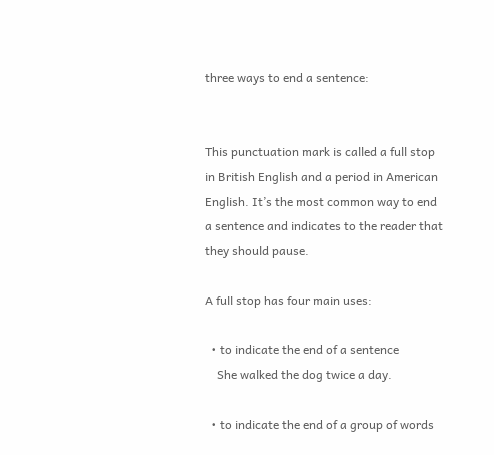three ways to end a sentence:


This punctuation mark is called a full stop in British English and a period in American English. It’s the most common way to end a sentence and indicates to the reader that they should pause.

A full stop has four main uses:

  • to indicate the end of a sentence
    She walked the dog twice a day.

  • to indicate the end of a group of words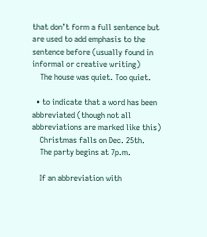that don’t form a full sentence but are used to add emphasis to the sentence before (usually found in informal or creative writing)
    The house was quiet. Too quiet.

  • to indicate that a word has been abbreviated (though not all abbreviations are marked like this)
    Christmas falls on Dec. 25th.
    The party begins at 7p.m.

    If an abbreviation with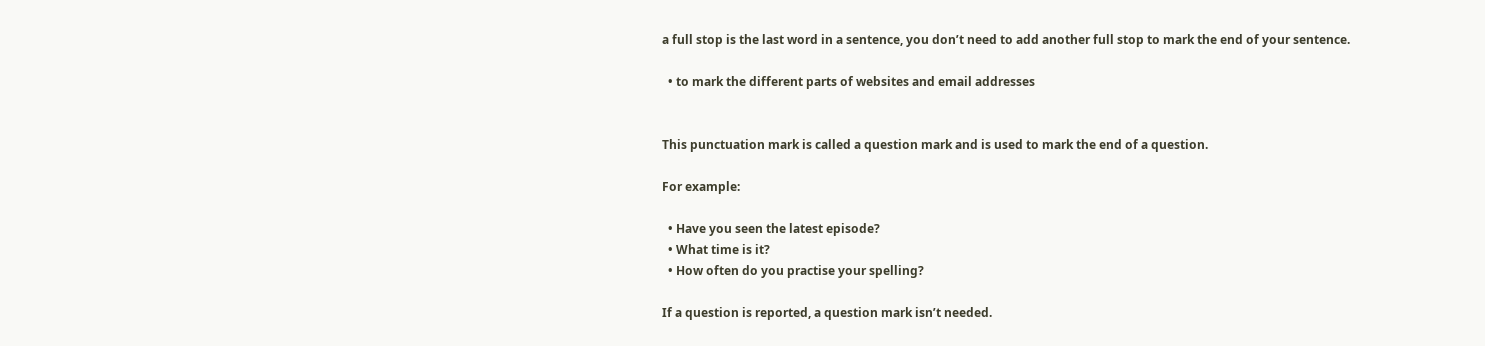a full stop is the last word in a sentence, you don’t need to add another full stop to mark the end of your sentence.

  • to mark the different parts of websites and email addresses


This punctuation mark is called a question mark and is used to mark the end of a question.

For example:

  • Have you seen the latest episode?
  • What time is it?
  • How often do you practise your spelling?

If a question is reported, a question mark isn’t needed.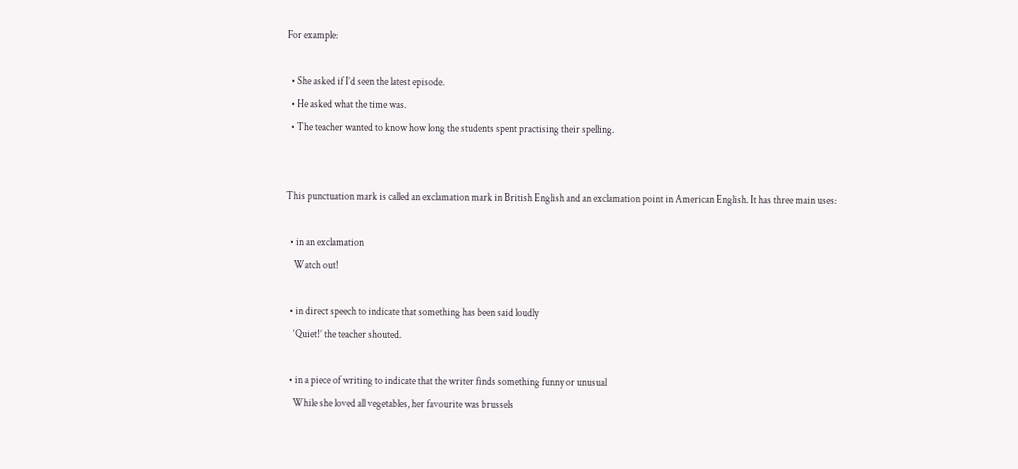For example:

  • She asked if I’d seen the latest episode.
  • He asked what the time was.
  • The teacher wanted to know how long the students spent practising their spelling.


This punctuation mark is called an exclamation mark in British English and an exclamation point in American English. It has three main uses:

  • in an exclamation
    Watch out!

  • in direct speech to indicate that something has been said loudly
    ‘Quiet!’ the teacher shouted.

  • in a piece of writing to indicate that the writer finds something funny or unusual
    While she loved all vegetables, her favourite was brussels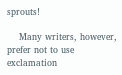sprouts!

    Many writers, however, prefer not to use exclamation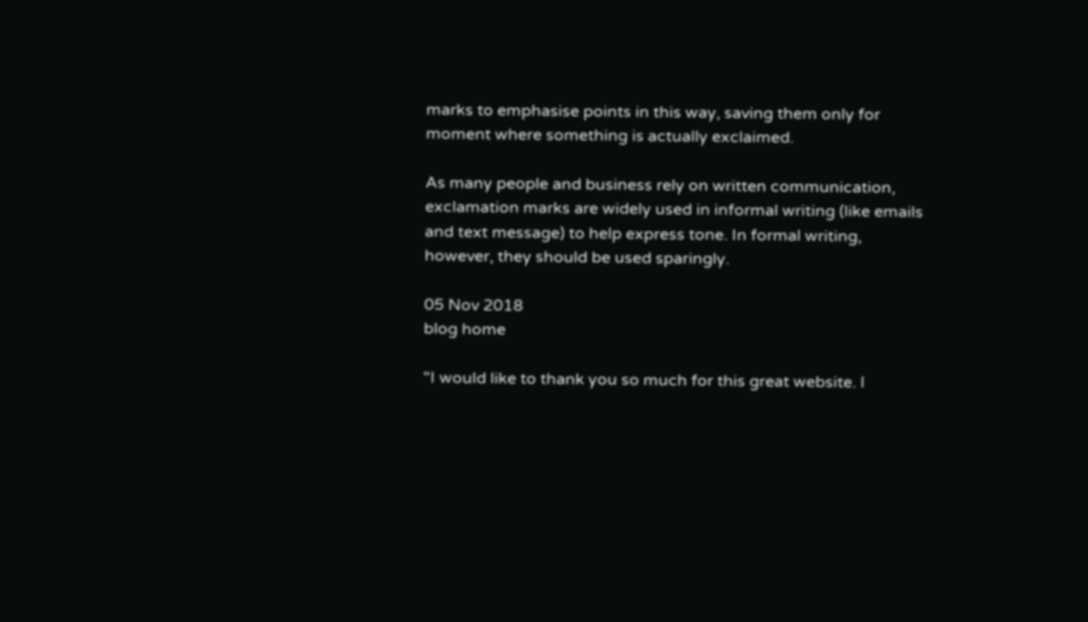marks to emphasise points in this way, saving them only for moment where something is actually exclaimed.

As many people and business rely on written communication, exclamation marks are widely used in informal writing (like emails and text message) to help express tone. In formal writing, however, they should be used sparingly.

05 Nov 2018
blog home

"I would like to thank you so much for this great website. I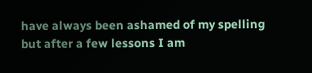have always been ashamed of my spelling but after a few lessons I am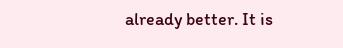already better. It is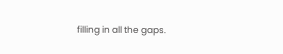filling in all the gaps.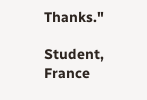Thanks."

Student, France